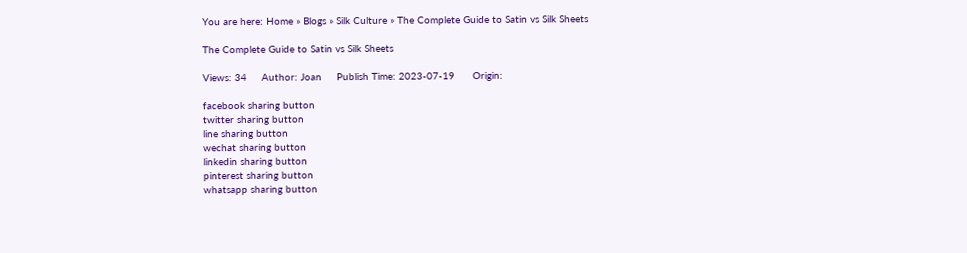You are here: Home » Blogs » Silk Culture » The Complete Guide to Satin vs Silk Sheets

The Complete Guide to Satin vs Silk Sheets

Views: 34     Author: Joan     Publish Time: 2023-07-19      Origin:

facebook sharing button
twitter sharing button
line sharing button
wechat sharing button
linkedin sharing button
pinterest sharing button
whatsapp sharing button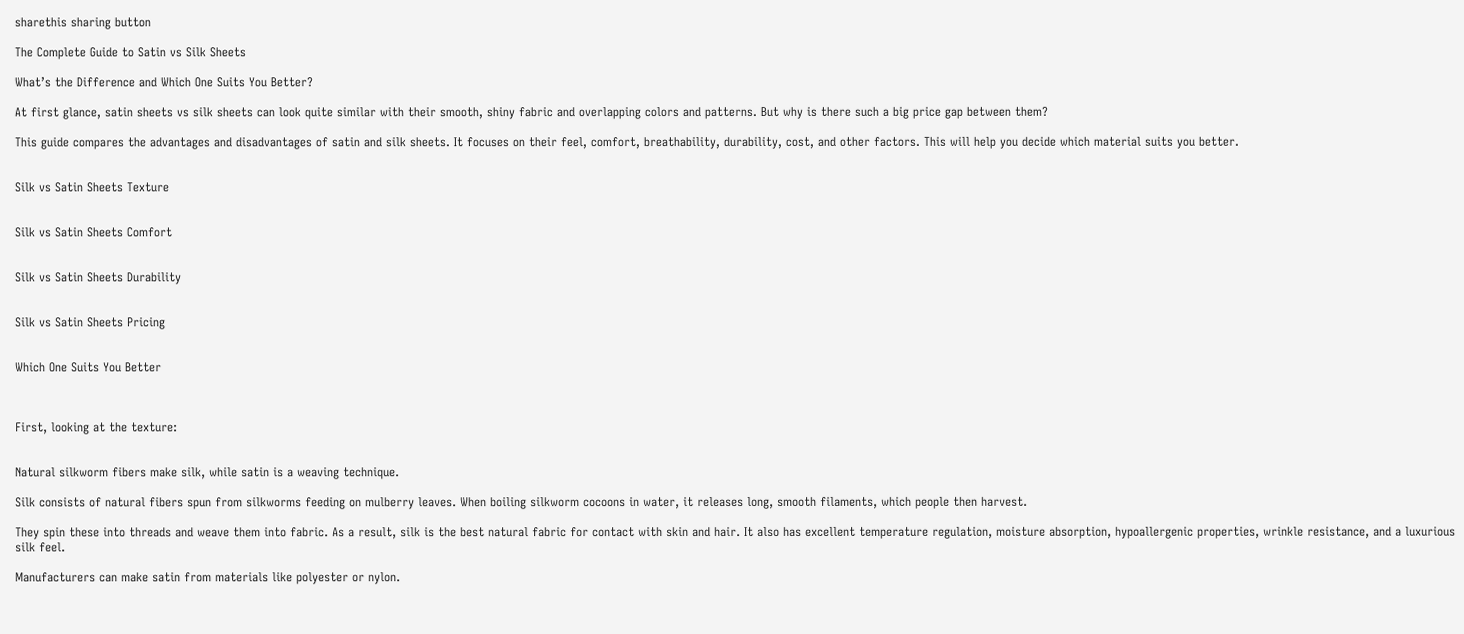sharethis sharing button

The Complete Guide to Satin vs Silk Sheets

What’s the Difference and Which One Suits You Better?

At first glance, satin sheets vs silk sheets can look quite similar with their smooth, shiny fabric and overlapping colors and patterns. But why is there such a big price gap between them?

This guide compares the advantages and disadvantages of satin and silk sheets. It focuses on their feel, comfort, breathability, durability, cost, and other factors. This will help you decide which material suits you better.


Silk vs Satin Sheets Texture


Silk vs Satin Sheets Comfort


Silk vs Satin Sheets Durability


Silk vs Satin Sheets Pricing


Which One Suits You Better



First, looking at the texture:


Natural silkworm fibers make silk, while satin is a weaving technique.

Silk consists of natural fibers spun from silkworms feeding on mulberry leaves. When boiling silkworm cocoons in water, it releases long, smooth filaments, which people then harvest.

They spin these into threads and weave them into fabric. As a result, silk is the best natural fabric for contact with skin and hair. It also has excellent temperature regulation, moisture absorption, hypoallergenic properties, wrinkle resistance, and a luxurious silk feel.

Manufacturers can make satin from materials like polyester or nylon.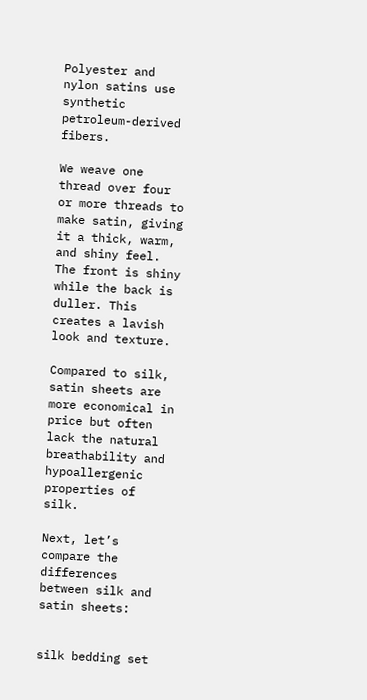Polyester and nylon satins use synthetic petroleum-derived fibers.

We weave one thread over four or more threads to make satin, giving it a thick, warm, and shiny feel. The front is shiny while the back is duller. This creates a lavish look and texture.

Compared to silk, satin sheets are more economical in price but often lack the natural breathability and hypoallergenic properties of silk.

Next, let’s compare the differences between silk and satin sheets:


silk bedding set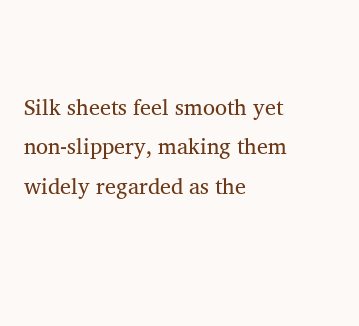Silk sheets feel smooth yet non-slippery, making them widely regarded as the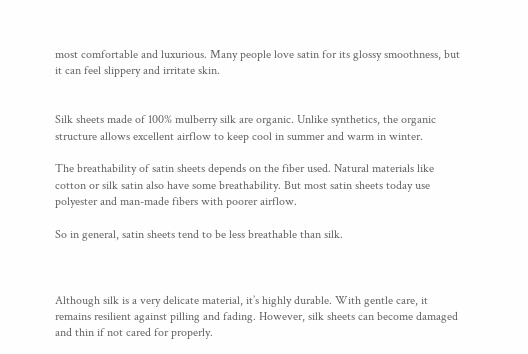most comfortable and luxurious. Many people love satin for its glossy smoothness, but it can feel slippery and irritate skin.


Silk sheets made of 100% mulberry silk are organic. Unlike synthetics, the organic structure allows excellent airflow to keep cool in summer and warm in winter.

The breathability of satin sheets depends on the fiber used. Natural materials like cotton or silk satin also have some breathability. But most satin sheets today use polyester and man-made fibers with poorer airflow.

So in general, satin sheets tend to be less breathable than silk.



Although silk is a very delicate material, it’s highly durable. With gentle care, it remains resilient against pilling and fading. However, silk sheets can become damaged and thin if not cared for properly.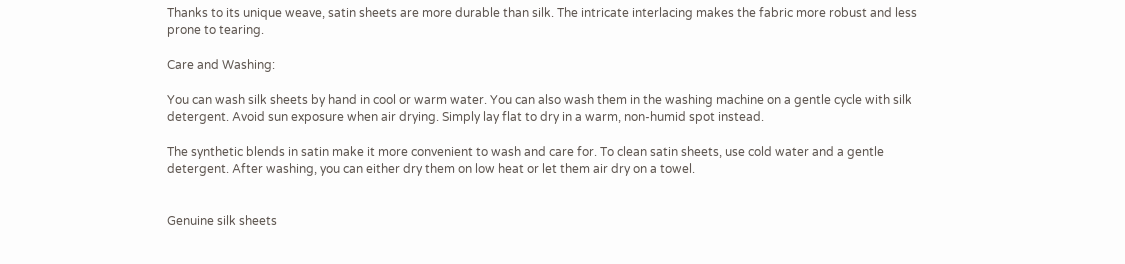Thanks to its unique weave, satin sheets are more durable than silk. The intricate interlacing makes the fabric more robust and less prone to tearing.

Care and Washing:

You can wash silk sheets by hand in cool or warm water. You can also wash them in the washing machine on a gentle cycle with silk detergent. Avoid sun exposure when air drying. Simply lay flat to dry in a warm, non-humid spot instead.

The synthetic blends in satin make it more convenient to wash and care for. To clean satin sheets, use cold water and a gentle detergent. After washing, you can either dry them on low heat or let them air dry on a towel.


Genuine silk sheets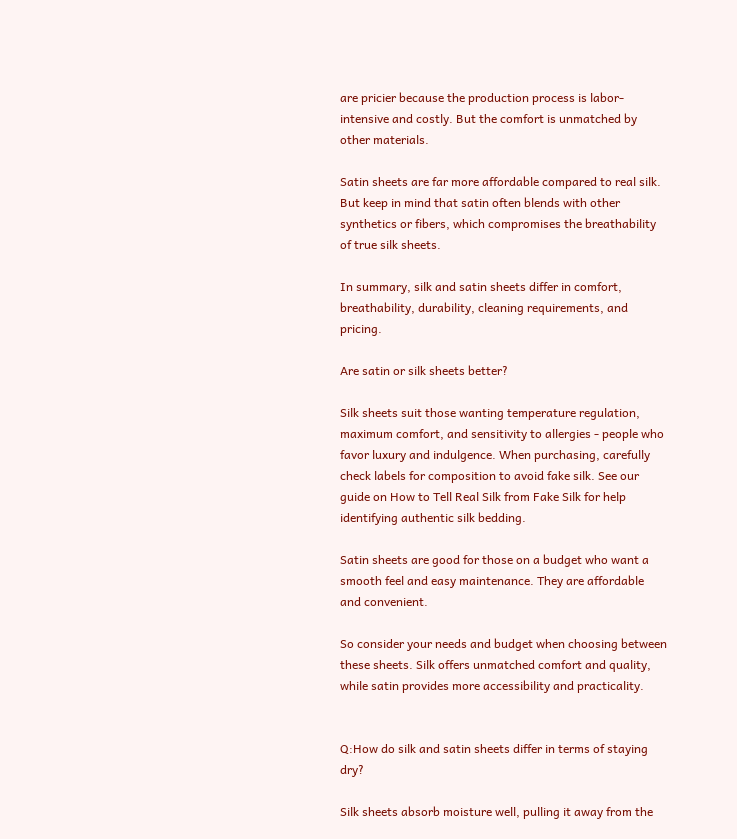are pricier because the production process is labor-intensive and costly. But the comfort is unmatched by other materials.

Satin sheets are far more affordable compared to real silk. But keep in mind that satin often blends with other synthetics or fibers, which compromises the breathability of true silk sheets.

In summary, silk and satin sheets differ in comfort, breathability, durability, cleaning requirements, and pricing.

Are satin or silk sheets better?

Silk sheets suit those wanting temperature regulation, maximum comfort, and sensitivity to allergies - people who favor luxury and indulgence. When purchasing, carefully check labels for composition to avoid fake silk. See our guide on How to Tell Real Silk from Fake Silk for help identifying authentic silk bedding.

Satin sheets are good for those on a budget who want a smooth feel and easy maintenance. They are affordable and convenient.

So consider your needs and budget when choosing between these sheets. Silk offers unmatched comfort and quality, while satin provides more accessibility and practicality.


Q:How do silk and satin sheets differ in terms of staying dry?

Silk sheets absorb moisture well, pulling it away from the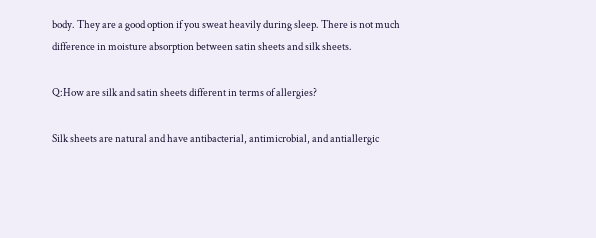body. They are a good option if you sweat heavily during sleep. There is not much difference in moisture absorption between satin sheets and silk sheets.

Q:How are silk and satin sheets different in terms of allergies?

Silk sheets are natural and have antibacterial, antimicrobial, and antiallergic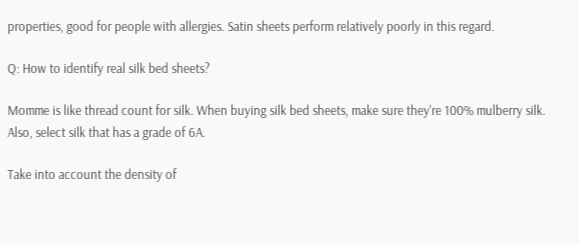properties, good for people with allergies. Satin sheets perform relatively poorly in this regard.

Q: How to identify real silk bed sheets?

Momme is like thread count for silk. When buying silk bed sheets, make sure they're 100% mulberry silk. Also, select silk that has a grade of 6A.

Take into account the density of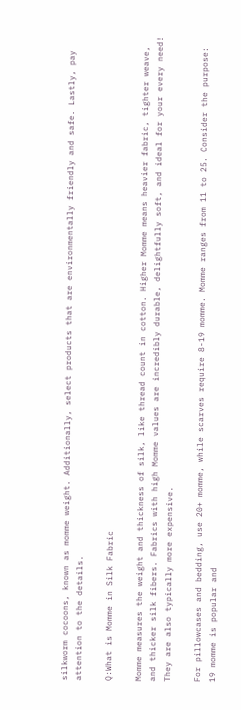silkworm cocoons, known as momme weight. Additionally, select products that are environmentally friendly and safe. Lastly, pay attention to the details.

Q:What is Momme in Silk Fabric

Momme measures the weight and thickness of silk, like thread count in cotton. Higher Momme means heavier fabric, tighter weave, and thicker silk fibers. Fabrics with high Momme values are incredibly durable, delightfully soft, and ideal for your every need! They are also typically more expensive.

For pillowcases and bedding, use 20+ momme, while scarves require 8-19 momme. Momme ranges from 11 to 25. Consider the purpose: 19 momme is popular and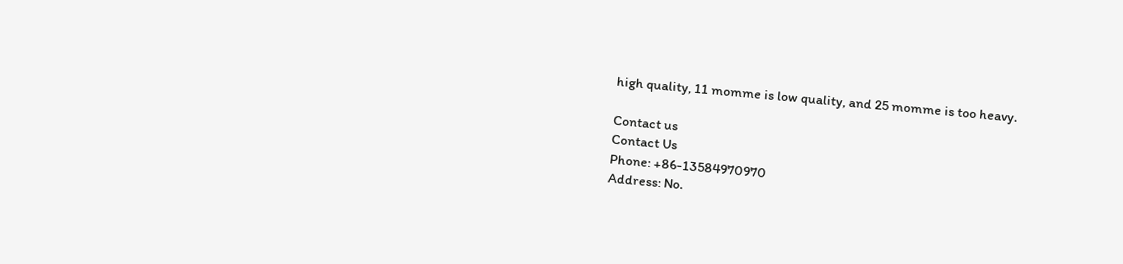high quality, 11 momme is low quality, and 25 momme is too heavy.

Contact us
Contact Us
Phone: +86-13584970970
Address: No.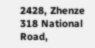2428, Zhenze 318 National Road,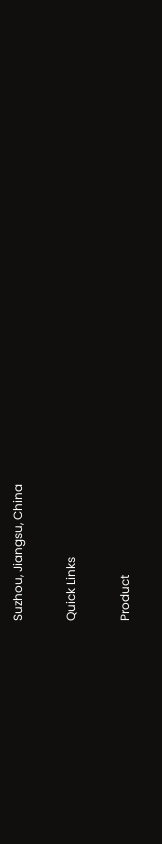Suzhou, Jiangsu, China

Quick Links

Product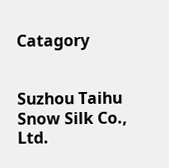Catagory


Suzhou Taihu Snow Silk Co., Ltd.